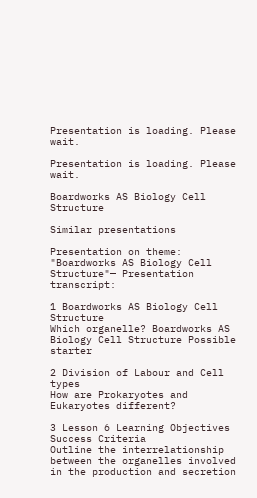Presentation is loading. Please wait.

Presentation is loading. Please wait.

Boardworks AS Biology Cell Structure

Similar presentations

Presentation on theme: "Boardworks AS Biology Cell Structure"— Presentation transcript:

1 Boardworks AS Biology Cell Structure
Which organelle? Boardworks AS Biology Cell Structure Possible starter

2 Division of Labour and Cell types
How are Prokaryotes and Eukaryotes different?

3 Lesson 6 Learning Objectives Success Criteria
Outline the interrelationship between the organelles involved in the production and secretion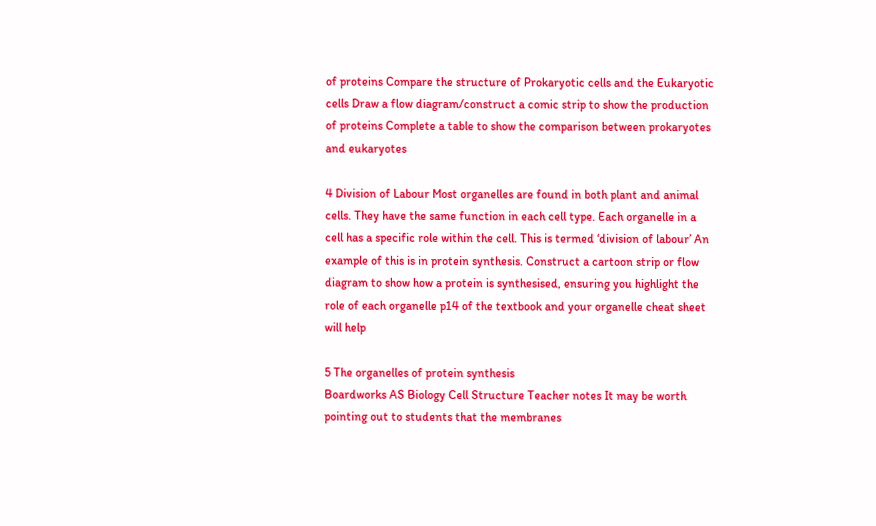of proteins Compare the structure of Prokaryotic cells and the Eukaryotic cells Draw a flow diagram/construct a comic strip to show the production of proteins Complete a table to show the comparison between prokaryotes and eukaryotes

4 Division of Labour Most organelles are found in both plant and animal cells. They have the same function in each cell type. Each organelle in a cell has a specific role within the cell. This is termed ‘division of labour’ An example of this is in protein synthesis. Construct a cartoon strip or flow diagram to show how a protein is synthesised, ensuring you highlight the role of each organelle p14 of the textbook and your organelle cheat sheet will help

5 The organelles of protein synthesis
Boardworks AS Biology Cell Structure Teacher notes It may be worth pointing out to students that the membranes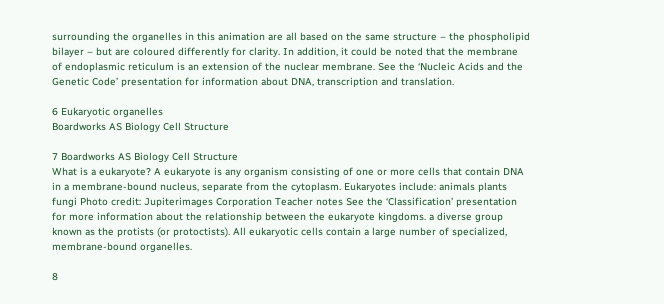surrounding the organelles in this animation are all based on the same structure – the phospholipid bilayer – but are coloured differently for clarity. In addition, it could be noted that the membrane of endoplasmic reticulum is an extension of the nuclear membrane. See the ‘Nucleic Acids and the Genetic Code’ presentation for information about DNA, transcription and translation.

6 Eukaryotic organelles
Boardworks AS Biology Cell Structure

7 Boardworks AS Biology Cell Structure
What is a eukaryote? A eukaryote is any organism consisting of one or more cells that contain DNA in a membrane-bound nucleus, separate from the cytoplasm. Eukaryotes include: animals plants fungi Photo credit: Jupiterimages Corporation Teacher notes See the ‘Classification’ presentation for more information about the relationship between the eukaryote kingdoms. a diverse group known as the protists (or protoctists). All eukaryotic cells contain a large number of specialized, membrane-bound organelles.

8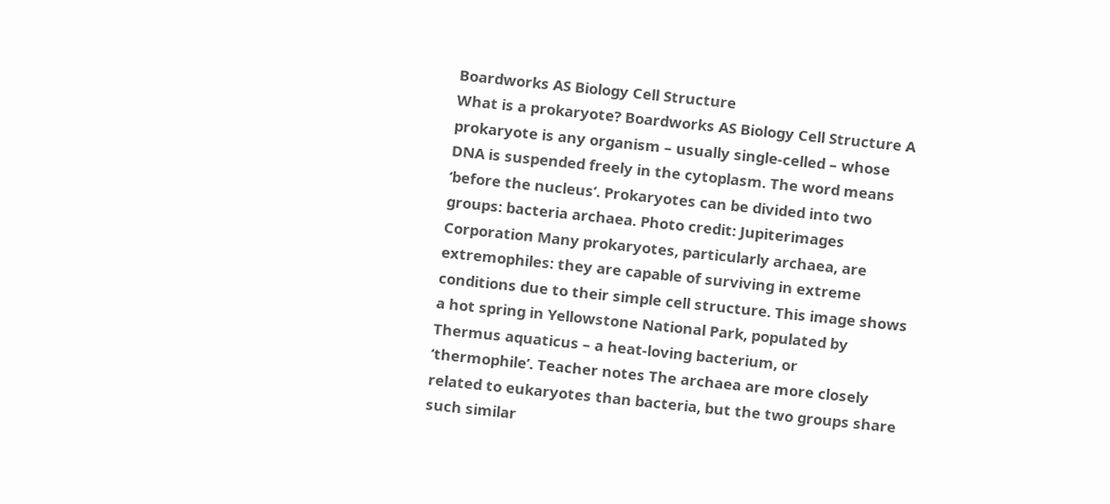Boardworks AS Biology Cell Structure
What is a prokaryote? Boardworks AS Biology Cell Structure A prokaryote is any organism – usually single-celled – whose DNA is suspended freely in the cytoplasm. The word means ‘before the nucleus’. Prokaryotes can be divided into two groups: bacteria archaea. Photo credit: Jupiterimages Corporation Many prokaryotes, particularly archaea, are extremophiles: they are capable of surviving in extreme conditions due to their simple cell structure. This image shows a hot spring in Yellowstone National Park, populated by Thermus aquaticus – a heat-loving bacterium, or ‘thermophile’. Teacher notes The archaea are more closely related to eukaryotes than bacteria, but the two groups share such similar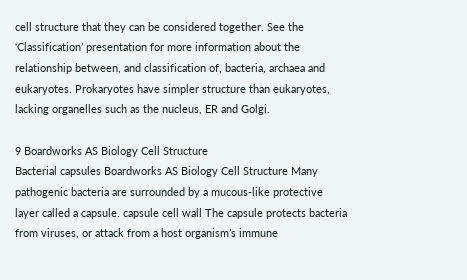cell structure that they can be considered together. See the ‘Classification’ presentation for more information about the relationship between, and classification of, bacteria, archaea and eukaryotes. Prokaryotes have simpler structure than eukaryotes, lacking organelles such as the nucleus, ER and Golgi.

9 Boardworks AS Biology Cell Structure
Bacterial capsules Boardworks AS Biology Cell Structure Many pathogenic bacteria are surrounded by a mucous-like protective layer called a capsule. capsule cell wall The capsule protects bacteria from viruses, or attack from a host organism’s immune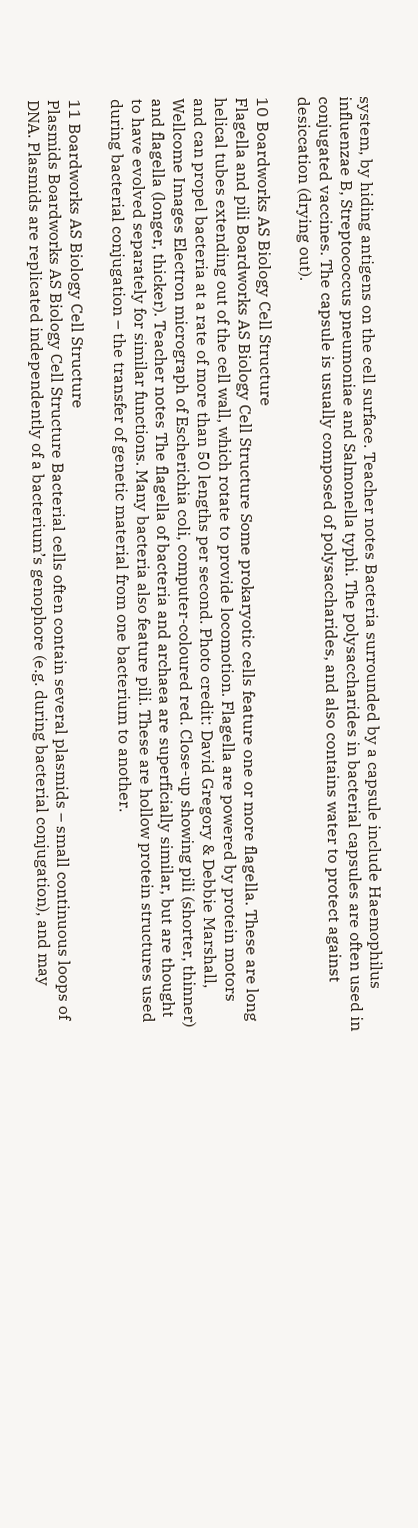system, by hiding antigens on the cell surface. Teacher notes Bacteria surrounded by a capsule include Haemophilus influenzae B, Streptococcus pneumoniae and Salmonella typhi. The polysaccharides in bacterial capsules are often used in conjugated vaccines. The capsule is usually composed of polysaccharides, and also contains water to protect against desiccation (drying out).

10 Boardworks AS Biology Cell Structure
Flagella and pili Boardworks AS Biology Cell Structure Some prokaryotic cells feature one or more flagella. These are long helical tubes extending out of the cell wall, which rotate to provide locomotion. Flagella are powered by protein motors and can propel bacteria at a rate of more than 50 lengths per second. Photo credit: David Gregory & Debbie Marshall, Wellcome Images Electron micrograph of Escherichia coli, computer-coloured red. Close-up showing pili (shorter, thinner) and flagella (longer, thicker). Teacher notes The flagella of bacteria and archaea are superficially similar, but are thought to have evolved separately for similar functions. Many bacteria also feature pili. These are hollow protein structures used during bacterial conjugation – the transfer of genetic material from one bacterium to another.

11 Boardworks AS Biology Cell Structure
Plasmids Boardworks AS Biology Cell Structure Bacterial cells often contain several plasmids – small continuous loops of DNA. Plasmids are replicated independently of a bacterium’s genophore (e.g. during bacterial conjugation), and may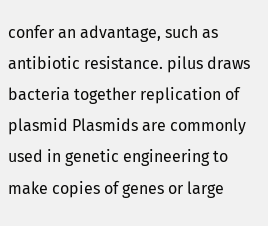confer an advantage, such as antibiotic resistance. pilus draws bacteria together replication of plasmid Plasmids are commonly used in genetic engineering to make copies of genes or large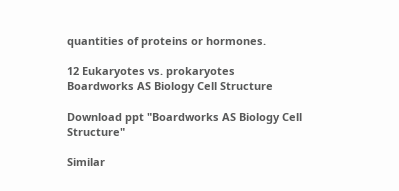quantities of proteins or hormones.

12 Eukaryotes vs. prokaryotes
Boardworks AS Biology Cell Structure

Download ppt "Boardworks AS Biology Cell Structure"

Similar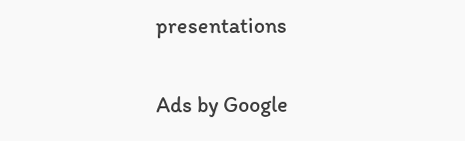presentations

Ads by Google